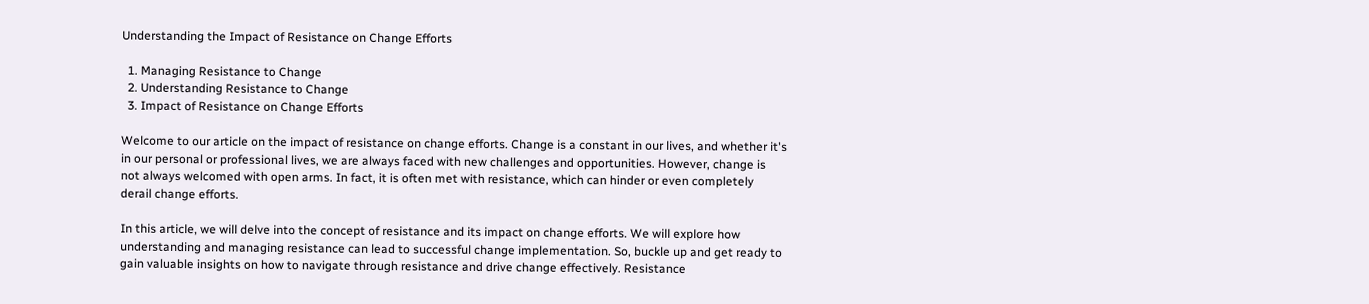Understanding the Impact of Resistance on Change Efforts

  1. Managing Resistance to Change
  2. Understanding Resistance to Change
  3. Impact of Resistance on Change Efforts

Welcome to our article on the impact of resistance on change efforts. Change is a constant in our lives, and whether it's in our personal or professional lives, we are always faced with new challenges and opportunities. However, change is not always welcomed with open arms. In fact, it is often met with resistance, which can hinder or even completely derail change efforts.

In this article, we will delve into the concept of resistance and its impact on change efforts. We will explore how understanding and managing resistance can lead to successful change implementation. So, buckle up and get ready to gain valuable insights on how to navigate through resistance and drive change effectively. Resistance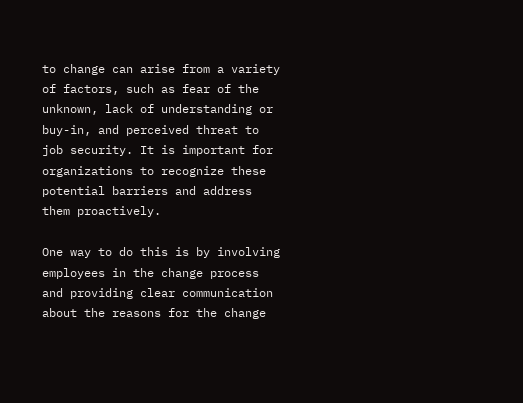to change can arise from a variety of factors, such as fear of the unknown, lack of understanding or buy-in, and perceived threat to job security. It is important for organizations to recognize these potential barriers and address them proactively.

One way to do this is by involving employees in the change process and providing clear communication about the reasons for the change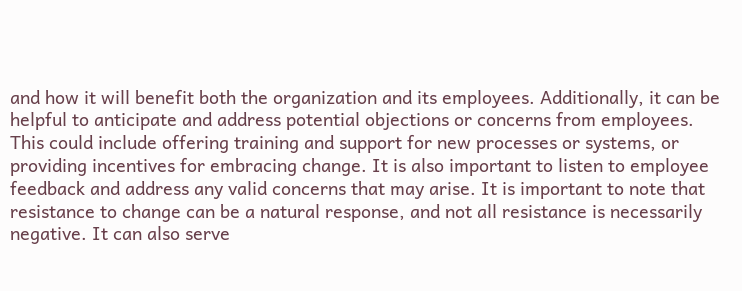and how it will benefit both the organization and its employees. Additionally, it can be helpful to anticipate and address potential objections or concerns from employees. This could include offering training and support for new processes or systems, or providing incentives for embracing change. It is also important to listen to employee feedback and address any valid concerns that may arise. It is important to note that resistance to change can be a natural response, and not all resistance is necessarily negative. It can also serve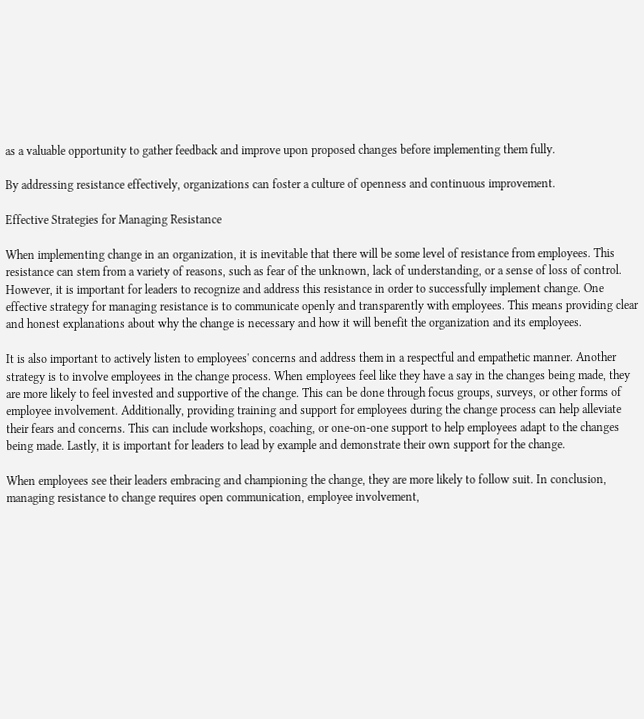as a valuable opportunity to gather feedback and improve upon proposed changes before implementing them fully.

By addressing resistance effectively, organizations can foster a culture of openness and continuous improvement.

Effective Strategies for Managing Resistance

When implementing change in an organization, it is inevitable that there will be some level of resistance from employees. This resistance can stem from a variety of reasons, such as fear of the unknown, lack of understanding, or a sense of loss of control. However, it is important for leaders to recognize and address this resistance in order to successfully implement change. One effective strategy for managing resistance is to communicate openly and transparently with employees. This means providing clear and honest explanations about why the change is necessary and how it will benefit the organization and its employees.

It is also important to actively listen to employees' concerns and address them in a respectful and empathetic manner. Another strategy is to involve employees in the change process. When employees feel like they have a say in the changes being made, they are more likely to feel invested and supportive of the change. This can be done through focus groups, surveys, or other forms of employee involvement. Additionally, providing training and support for employees during the change process can help alleviate their fears and concerns. This can include workshops, coaching, or one-on-one support to help employees adapt to the changes being made. Lastly, it is important for leaders to lead by example and demonstrate their own support for the change.

When employees see their leaders embracing and championing the change, they are more likely to follow suit. In conclusion, managing resistance to change requires open communication, employee involvement,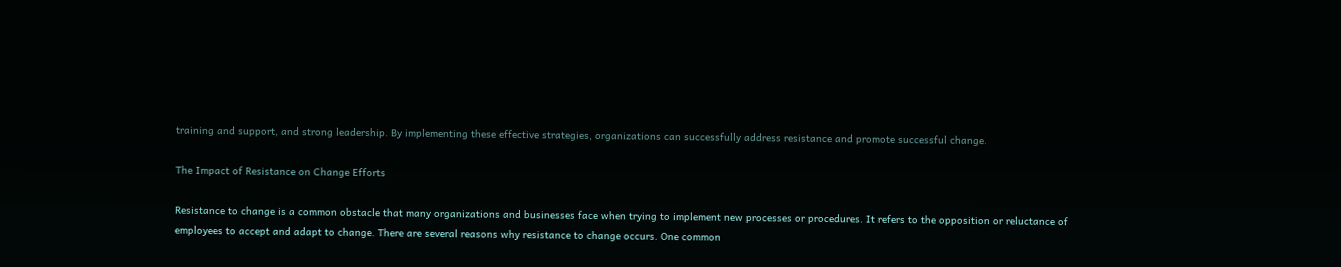training and support, and strong leadership. By implementing these effective strategies, organizations can successfully address resistance and promote successful change.

The Impact of Resistance on Change Efforts

Resistance to change is a common obstacle that many organizations and businesses face when trying to implement new processes or procedures. It refers to the opposition or reluctance of employees to accept and adapt to change. There are several reasons why resistance to change occurs. One common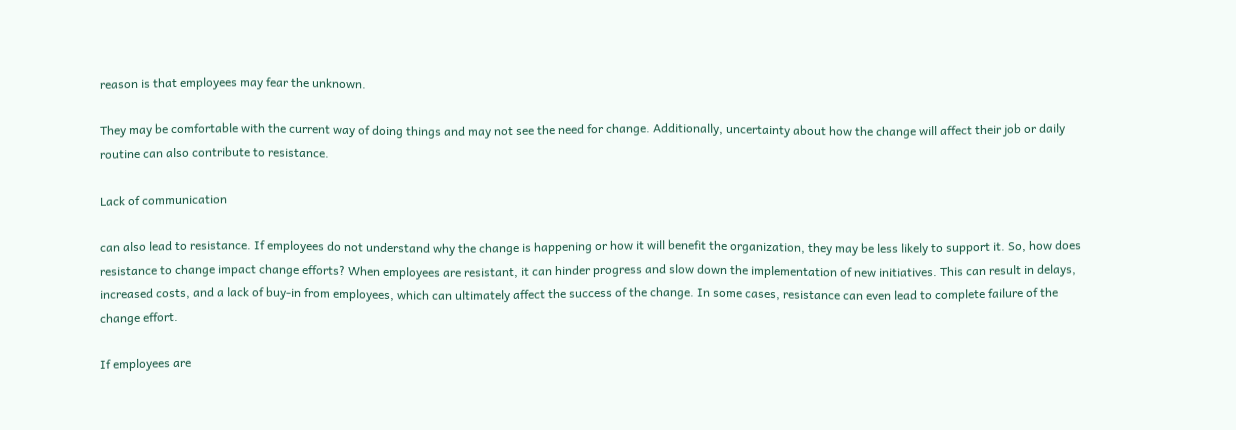reason is that employees may fear the unknown.

They may be comfortable with the current way of doing things and may not see the need for change. Additionally, uncertainty about how the change will affect their job or daily routine can also contribute to resistance.

Lack of communication

can also lead to resistance. If employees do not understand why the change is happening or how it will benefit the organization, they may be less likely to support it. So, how does resistance to change impact change efforts? When employees are resistant, it can hinder progress and slow down the implementation of new initiatives. This can result in delays, increased costs, and a lack of buy-in from employees, which can ultimately affect the success of the change. In some cases, resistance can even lead to complete failure of the change effort.

If employees are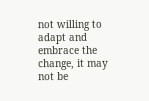not willing to adapt and embrace the change, it may not be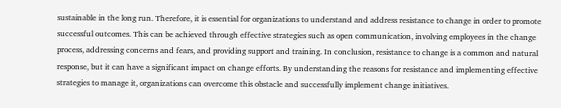sustainable in the long run. Therefore, it is essential for organizations to understand and address resistance to change in order to promote successful outcomes. This can be achieved through effective strategies such as open communication, involving employees in the change process, addressing concerns and fears, and providing support and training. In conclusion, resistance to change is a common and natural response, but it can have a significant impact on change efforts. By understanding the reasons for resistance and implementing effective strategies to manage it, organizations can overcome this obstacle and successfully implement change initiatives.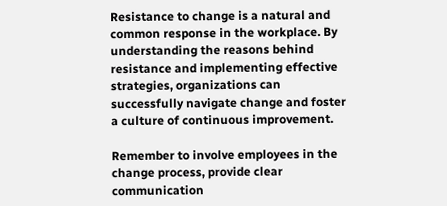Resistance to change is a natural and common response in the workplace. By understanding the reasons behind resistance and implementing effective strategies, organizations can successfully navigate change and foster a culture of continuous improvement.

Remember to involve employees in the change process, provide clear communication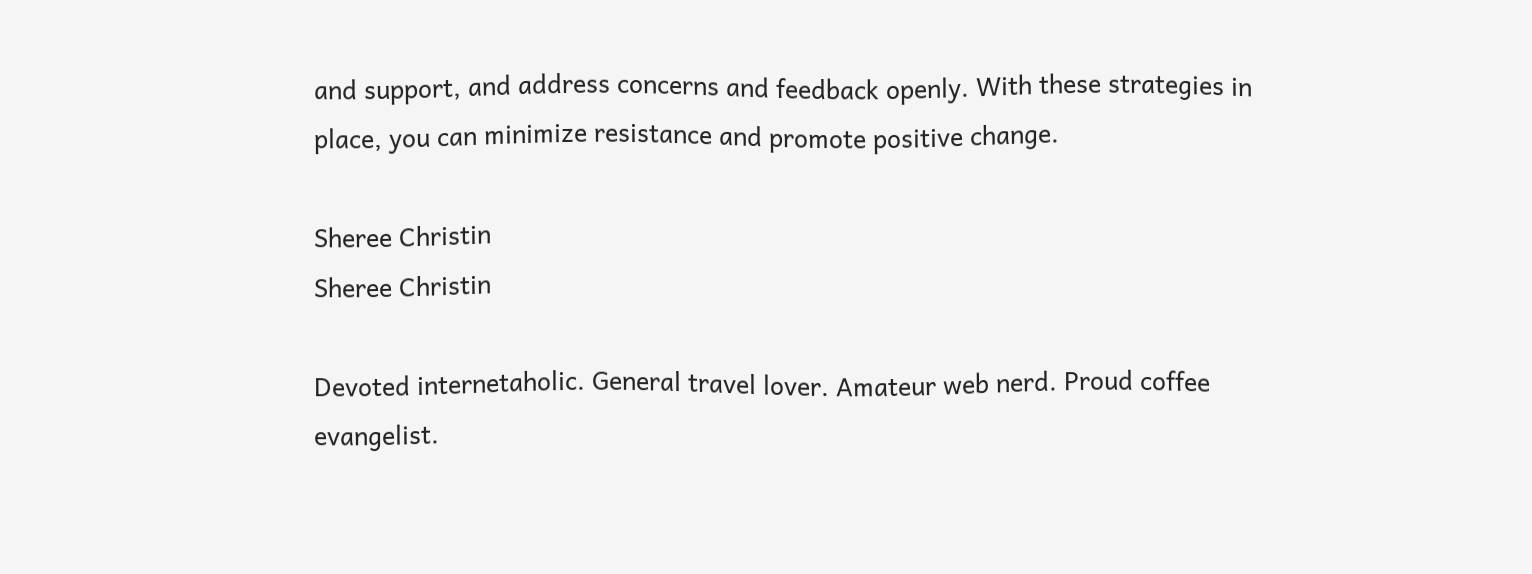and support, and address concerns and feedback openly. With these strategies in place, you can minimize resistance and promote positive change.

Sheree Christin
Sheree Christin

Devoted internetaholic. General travel lover. Amateur web nerd. Proud coffee evangelist.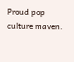Proud pop culture maven.